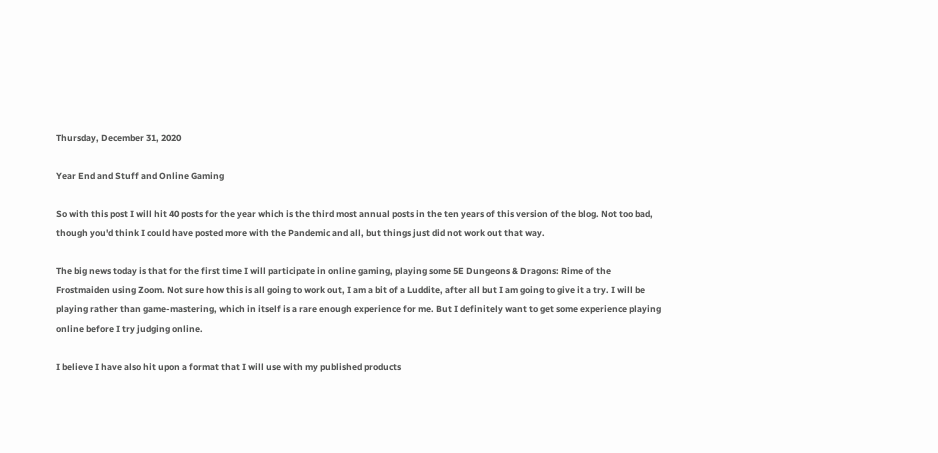Thursday, December 31, 2020

Year End and Stuff and Online Gaming

So with this post I will hit 40 posts for the year which is the third most annual posts in the ten years of this version of the blog. Not too bad, though you'd think I could have posted more with the Pandemic and all, but things just did not work out that way.

The big news today is that for the first time I will participate in online gaming, playing some 5E Dungeons & Dragons: Rime of the Frostmaiden using Zoom. Not sure how this is all going to work out, I am a bit of a Luddite, after all but I am going to give it a try. I will be playing rather than game-mastering, which in itself is a rare enough experience for me. But I definitely want to get some experience playing online before I try judging online.

I believe I have also hit upon a format that I will use with my published products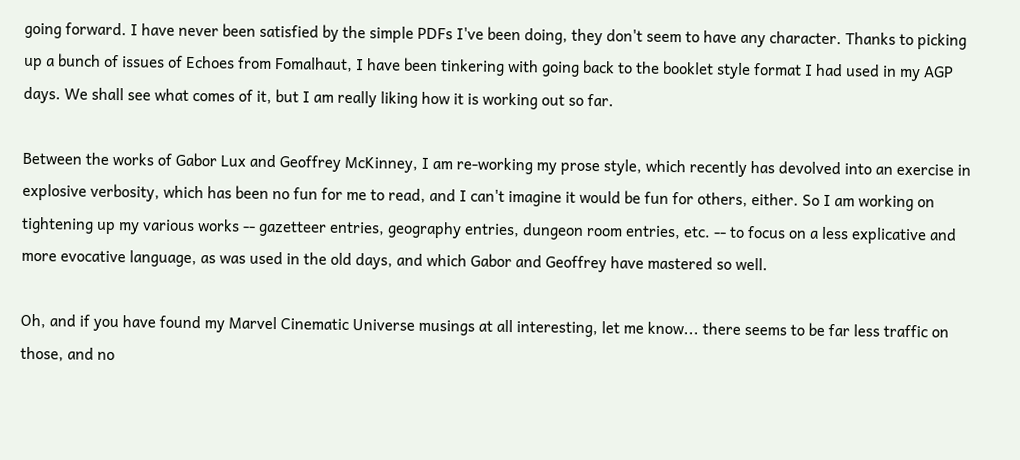going forward. I have never been satisfied by the simple PDFs I've been doing, they don't seem to have any character. Thanks to picking up a bunch of issues of Echoes from Fomalhaut, I have been tinkering with going back to the booklet style format I had used in my AGP days. We shall see what comes of it, but I am really liking how it is working out so far.

Between the works of Gabor Lux and Geoffrey McKinney, I am re-working my prose style, which recently has devolved into an exercise in explosive verbosity, which has been no fun for me to read, and I can't imagine it would be fun for others, either. So I am working on tightening up my various works -- gazetteer entries, geography entries, dungeon room entries, etc. -- to focus on a less explicative and more evocative language, as was used in the old days, and which Gabor and Geoffrey have mastered so well.

Oh, and if you have found my Marvel Cinematic Universe musings at all interesting, let me know... there seems to be far less traffic on those, and no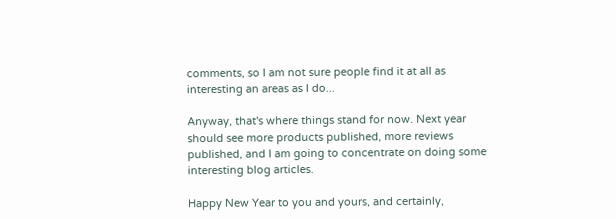comments, so I am not sure people find it at all as interesting an areas as I do...

Anyway, that's where things stand for now. Next year should see more products published, more reviews published, and I am going to concentrate on doing some interesting blog articles.

Happy New Year to you and yours, and certainly,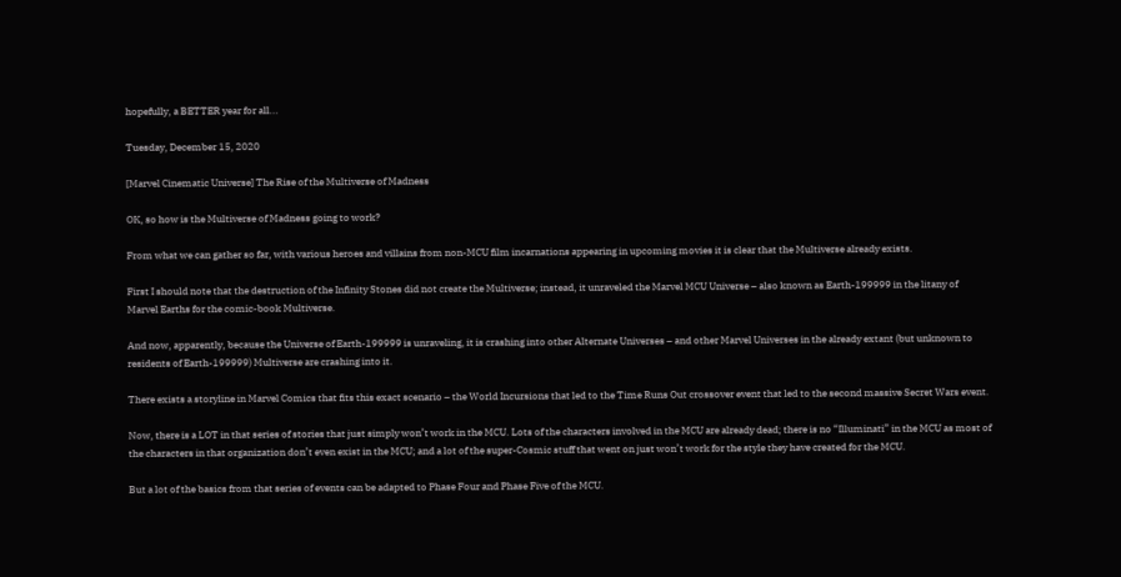hopefully, a BETTER year for all...

Tuesday, December 15, 2020

[Marvel Cinematic Universe] The Rise of the Multiverse of Madness

OK, so how is the Multiverse of Madness going to work?

From what we can gather so far, with various heroes and villains from non-MCU film incarnations appearing in upcoming movies it is clear that the Multiverse already exists.

First I should note that the destruction of the Infinity Stones did not create the Multiverse; instead, it unraveled the Marvel MCU Universe – also known as Earth-199999 in the litany of Marvel Earths for the comic-book Multiverse.

And now, apparently, because the Universe of Earth-199999 is unraveling, it is crashing into other Alternate Universes – and other Marvel Universes in the already extant (but unknown to residents of Earth-199999) Multiverse are crashing into it.

There exists a storyline in Marvel Comics that fits this exact scenario – the World Incursions that led to the Time Runs Out crossover event that led to the second massive Secret Wars event.

Now, there is a LOT in that series of stories that just simply won’t work in the MCU. Lots of the characters involved in the MCU are already dead; there is no “Illuminati” in the MCU as most of the characters in that organization don’t even exist in the MCU; and a lot of the super-Cosmic stuff that went on just won’t work for the style they have created for the MCU.

But a lot of the basics from that series of events can be adapted to Phase Four and Phase Five of the MCU.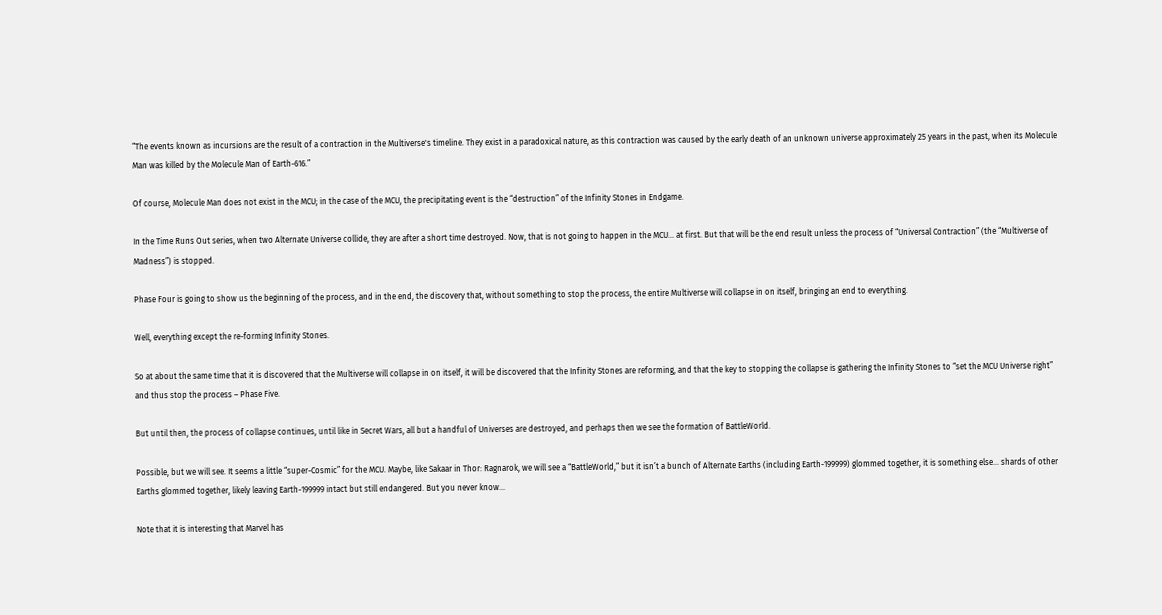“The events known as incursions are the result of a contraction in the Multiverse's timeline. They exist in a paradoxical nature, as this contraction was caused by the early death of an unknown universe approximately 25 years in the past, when its Molecule Man was killed by the Molecule Man of Earth-616.”

Of course, Molecule Man does not exist in the MCU; in the case of the MCU, the precipitating event is the “destruction” of the Infinity Stones in Endgame.

In the Time Runs Out series, when two Alternate Universe collide, they are after a short time destroyed. Now, that is not going to happen in the MCU… at first. But that will be the end result unless the process of “Universal Contraction” (the “Multiverse of Madness”) is stopped.

Phase Four is going to show us the beginning of the process, and in the end, the discovery that, without something to stop the process, the entire Multiverse will collapse in on itself, bringing an end to everything.

Well, everything except the re-forming Infinity Stones.

So at about the same time that it is discovered that the Multiverse will collapse in on itself, it will be discovered that the Infinity Stones are reforming, and that the key to stopping the collapse is gathering the Infinity Stones to “set the MCU Universe right” and thus stop the process – Phase Five.

But until then, the process of collapse continues, until like in Secret Wars, all but a handful of Universes are destroyed, and perhaps then we see the formation of BattleWorld.

Possible, but we will see. It seems a little “super-Cosmic” for the MCU. Maybe, like Sakaar in Thor: Ragnarok, we will see a “BattleWorld,” but it isn’t a bunch of Alternate Earths (including Earth-199999) glommed together, it is something else… shards of other Earths glommed together, likely leaving Earth-199999 intact but still endangered. But you never know…

Note that it is interesting that Marvel has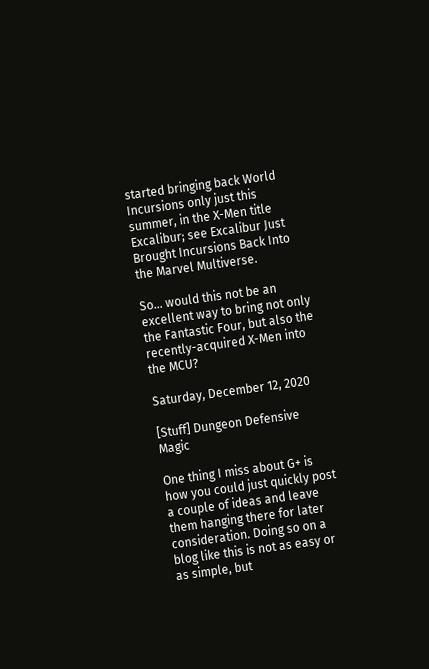started bringing back World Incursions only just this summer, in the X-Men title Excalibur; see Excalibur Just Brought Incursions Back Into the Marvel Multiverse.

So… would this not be an excellent way to bring not only the Fantastic Four, but also the recently-acquired X-Men into the MCU?

Saturday, December 12, 2020

[Stuff] Dungeon Defensive Magic

One thing I miss about G+ is how you could just quickly post a couple of ideas and leave them hanging there for later consideration. Doing so on a blog like this is not as easy or as simple, but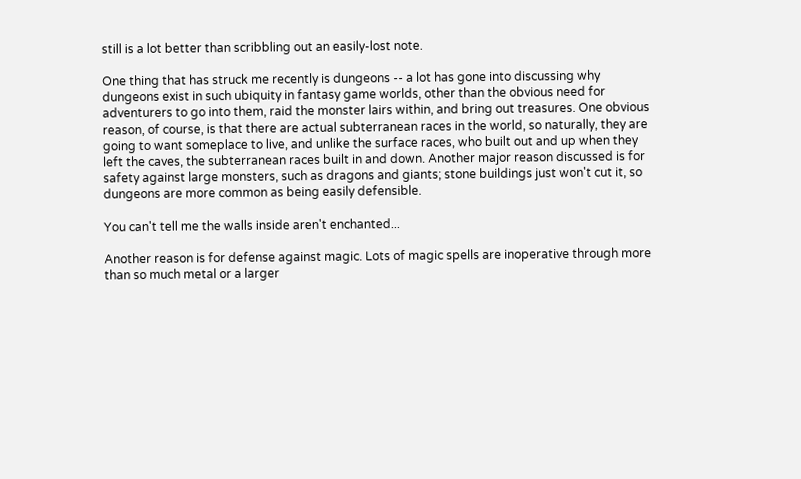still is a lot better than scribbling out an easily-lost note.

One thing that has struck me recently is dungeons -- a lot has gone into discussing why dungeons exist in such ubiquity in fantasy game worlds, other than the obvious need for adventurers to go into them, raid the monster lairs within, and bring out treasures. One obvious reason, of course, is that there are actual subterranean races in the world, so naturally, they are going to want someplace to live, and unlike the surface races, who built out and up when they left the caves, the subterranean races built in and down. Another major reason discussed is for safety against large monsters, such as dragons and giants; stone buildings just won't cut it, so dungeons are more common as being easily defensible.

You can't tell me the walls inside aren't enchanted...

Another reason is for defense against magic. Lots of magic spells are inoperative through more than so much metal or a larger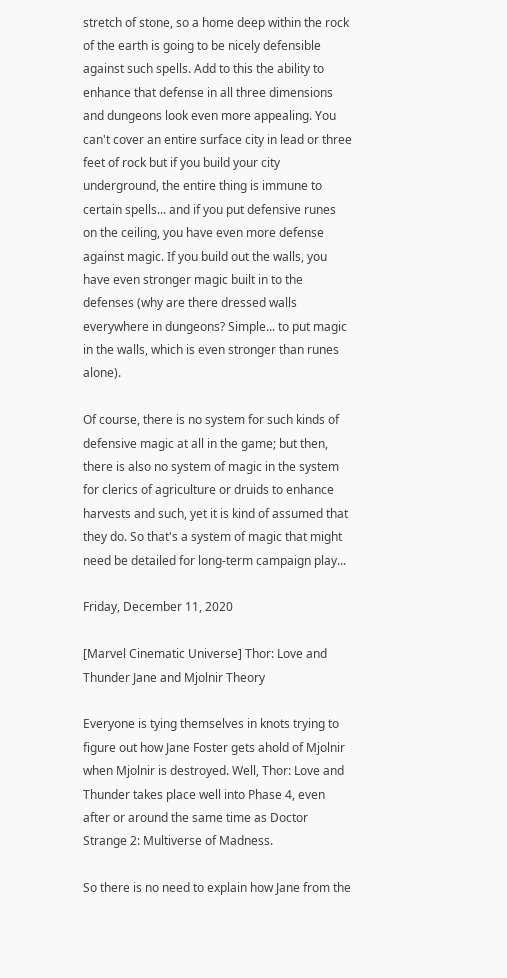stretch of stone, so a home deep within the rock of the earth is going to be nicely defensible against such spells. Add to this the ability to enhance that defense in all three dimensions and dungeons look even more appealing. You can't cover an entire surface city in lead or three feet of rock but if you build your city underground, the entire thing is immune to certain spells... and if you put defensive runes on the ceiling, you have even more defense against magic. If you build out the walls, you have even stronger magic built in to the defenses (why are there dressed walls everywhere in dungeons? Simple... to put magic in the walls, which is even stronger than runes alone).

Of course, there is no system for such kinds of defensive magic at all in the game; but then, there is also no system of magic in the system for clerics of agriculture or druids to enhance harvests and such, yet it is kind of assumed that they do. So that's a system of magic that might need be detailed for long-term campaign play...

Friday, December 11, 2020

[Marvel Cinematic Universe] Thor: Love and Thunder Jane and Mjolnir Theory

Everyone is tying themselves in knots trying to figure out how Jane Foster gets ahold of Mjolnir when Mjolnir is destroyed. Well, Thor: Love and Thunder takes place well into Phase 4, even after or around the same time as Doctor Strange 2: Multiverse of Madness.

So there is no need to explain how Jane from the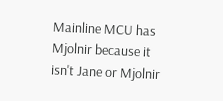Mainline MCU has Mjolnir because it isn't Jane or Mjolnir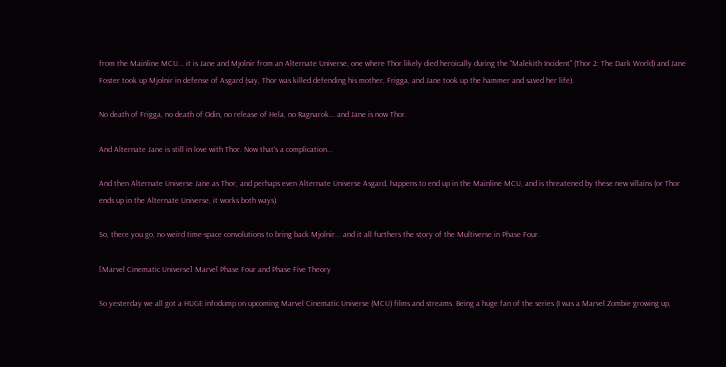from the Mainline MCU... it is Jane and Mjolnir from an Alternate Universe, one where Thor likely died heroically during the "Malekith Incident" (Thor 2: The Dark World) and Jane Foster took up Mjolnir in defense of Asgard (say, Thor was killed defending his mother, Frigga, and Jane took up the hammer and saved her life).

No death of Frigga, no death of Odin, no release of Hela, no Ragnarok... and Jane is now Thor.

And Alternate Jane is still in love with Thor. Now that's a complication...

And then Alternate Universe Jane as Thor, and perhaps even Alternate Universe Asgard, happens to end up in the Mainline MCU, and is threatened by these new villains (or Thor ends up in the Alternate Universe, it works both ways).

So, there you go, no weird time-space convolutions to bring back Mjolnir... and it all furthers the story of the Multiverse in Phase Four.

[Marvel Cinematic Universe] Marvel Phase Four and Phase Five Theory

So yesterday we all got a HUGE infodump on upcoming Marvel Cinematic Universe (MCU) films and streams. Being a huge fan of the series (I was a Marvel Zombie growing up,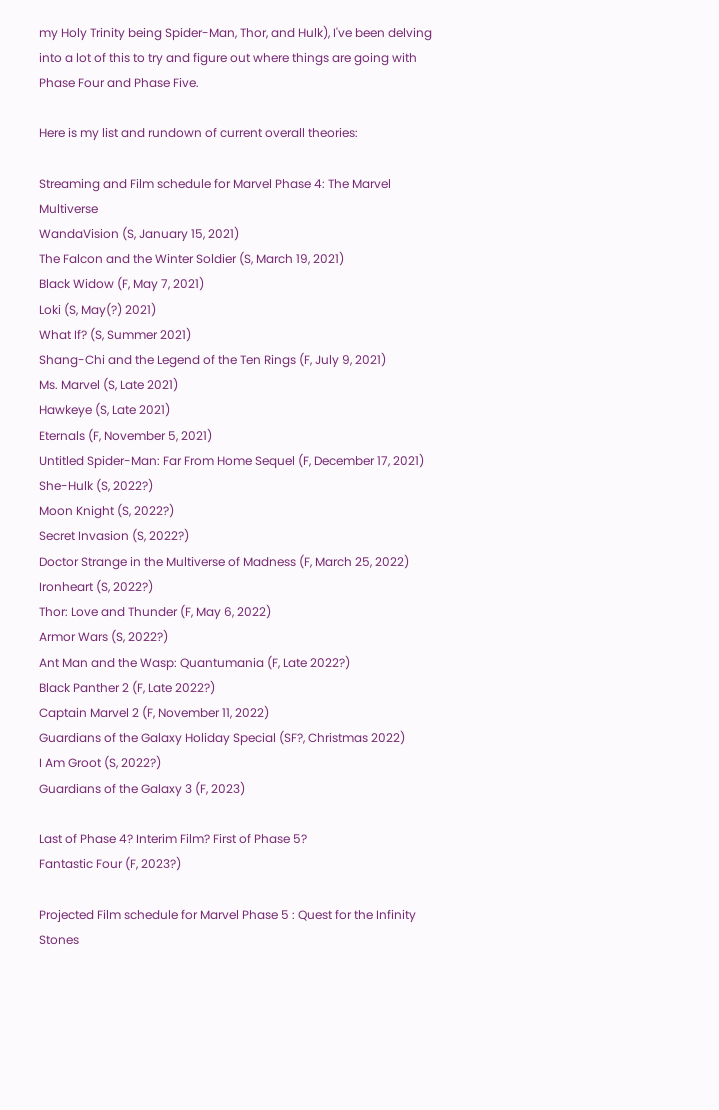my Holy Trinity being Spider-Man, Thor, and Hulk), I've been delving into a lot of this to try and figure out where things are going with Phase Four and Phase Five.

Here is my list and rundown of current overall theories:

Streaming and Film schedule for Marvel Phase 4: The Marvel Multiverse
WandaVision (S, January 15, 2021)
The Falcon and the Winter Soldier (S, March 19, 2021)
Black Widow (F, May 7, 2021)
Loki (S, May(?) 2021)
What If? (S, Summer 2021)
Shang-Chi and the Legend of the Ten Rings (F, July 9, 2021)
Ms. Marvel (S, Late 2021)
Hawkeye (S, Late 2021)
Eternals (F, November 5, 2021)
Untitled Spider-Man: Far From Home Sequel (F, December 17, 2021)
She-Hulk (S, 2022?)
Moon Knight (S, 2022?)
Secret Invasion (S, 2022?)
Doctor Strange in the Multiverse of Madness (F, March 25, 2022)
Ironheart (S, 2022?)
Thor: Love and Thunder (F, May 6, 2022)
Armor Wars (S, 2022?)
Ant Man and the Wasp: Quantumania (F, Late 2022?)
Black Panther 2 (F, Late 2022?)
Captain Marvel 2 (F, November 11, 2022)
Guardians of the Galaxy Holiday Special (SF?, Christmas 2022)
I Am Groot (S, 2022?)
Guardians of the Galaxy 3 (F, 2023)

Last of Phase 4? Interim Film? First of Phase 5?
Fantastic Four (F, 2023?)

Projected Film schedule for Marvel Phase 5 : Quest for the Infinity Stones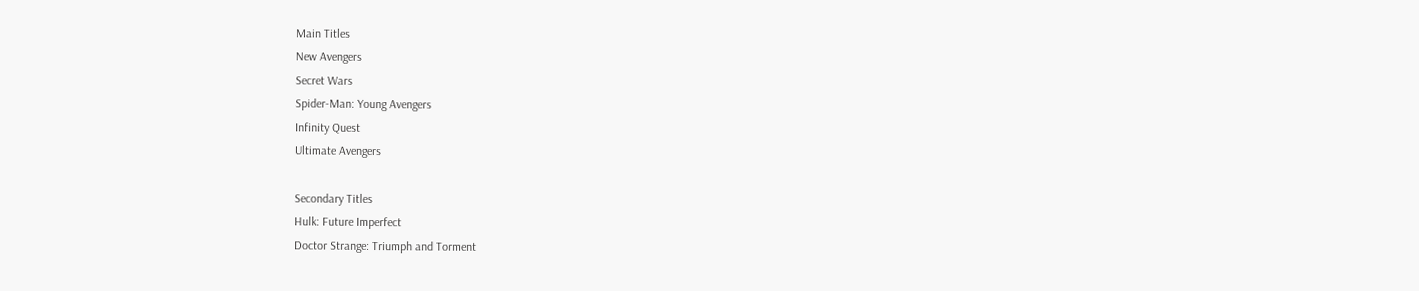Main Titles
New Avengers
Secret Wars
Spider-Man: Young Avengers
Infinity Quest
Ultimate Avengers

Secondary Titles
Hulk: Future Imperfect
Doctor Strange: Triumph and Torment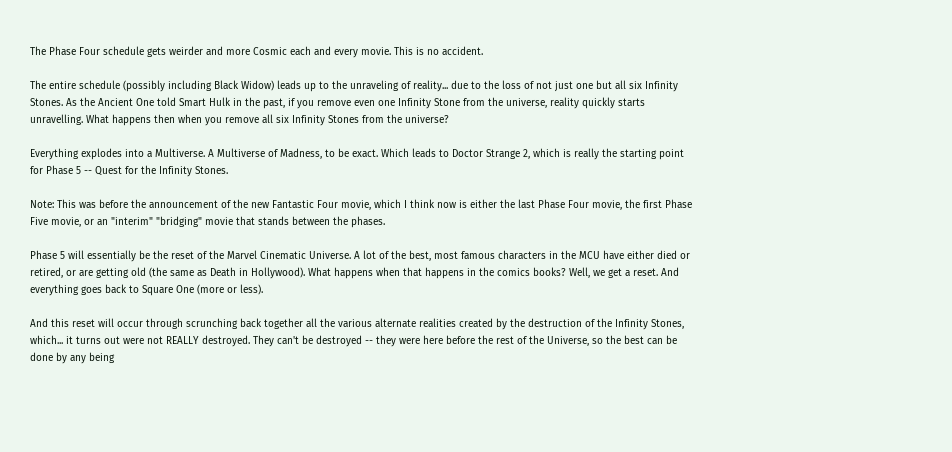The Phase Four schedule gets weirder and more Cosmic each and every movie. This is no accident.

The entire schedule (possibly including Black Widow) leads up to the unraveling of reality... due to the loss of not just one but all six Infinity Stones. As the Ancient One told Smart Hulk in the past, if you remove even one Infinity Stone from the universe, reality quickly starts unravelling. What happens then when you remove all six Infinity Stones from the universe?

Everything explodes into a Multiverse. A Multiverse of Madness, to be exact. Which leads to Doctor Strange 2, which is really the starting point for Phase 5 -- Quest for the Infinity Stones.

Note: This was before the announcement of the new Fantastic Four movie, which I think now is either the last Phase Four movie, the first Phase Five movie, or an "interim" "bridging" movie that stands between the phases.

Phase 5 will essentially be the reset of the Marvel Cinematic Universe. A lot of the best, most famous characters in the MCU have either died or retired, or are getting old (the same as Death in Hollywood). What happens when that happens in the comics books? Well, we get a reset. And everything goes back to Square One (more or less).

And this reset will occur through scrunching back together all the various alternate realities created by the destruction of the Infinity Stones, which... it turns out were not REALLY destroyed. They can't be destroyed -- they were here before the rest of the Universe, so the best can be done by any being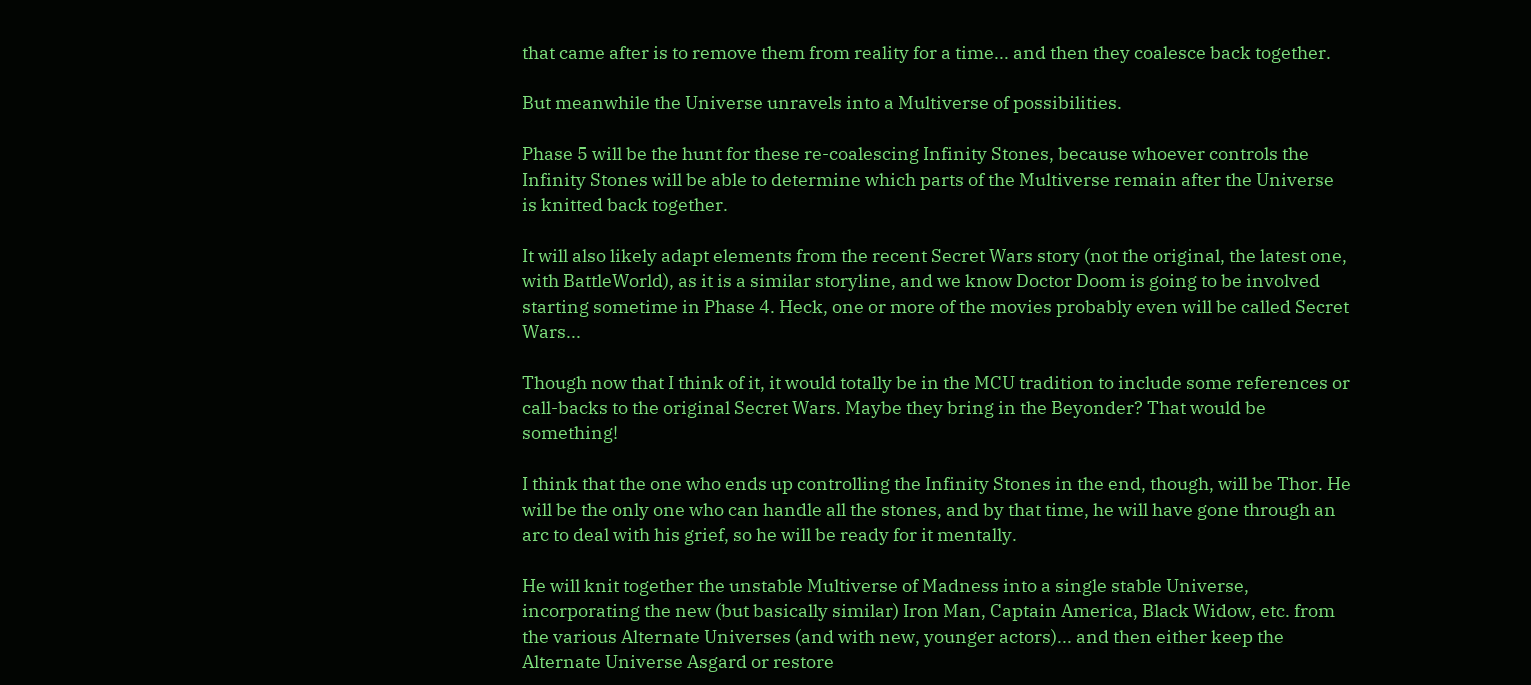that came after is to remove them from reality for a time... and then they coalesce back together.

But meanwhile the Universe unravels into a Multiverse of possibilities.

Phase 5 will be the hunt for these re-coalescing Infinity Stones, because whoever controls the Infinity Stones will be able to determine which parts of the Multiverse remain after the Universe is knitted back together.

It will also likely adapt elements from the recent Secret Wars story (not the original, the latest one, with BattleWorld), as it is a similar storyline, and we know Doctor Doom is going to be involved starting sometime in Phase 4. Heck, one or more of the movies probably even will be called Secret Wars...

Though now that I think of it, it would totally be in the MCU tradition to include some references or call-backs to the original Secret Wars. Maybe they bring in the Beyonder? That would be something!

I think that the one who ends up controlling the Infinity Stones in the end, though, will be Thor. He will be the only one who can handle all the stones, and by that time, he will have gone through an arc to deal with his grief, so he will be ready for it mentally.

He will knit together the unstable Multiverse of Madness into a single stable Universe, incorporating the new (but basically similar) Iron Man, Captain America, Black Widow, etc. from the various Alternate Universes (and with new, younger actors)... and then either keep the Alternate Universe Asgard or restore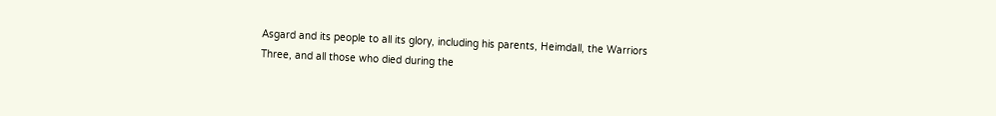Asgard and its people to all its glory, including his parents, Heimdall, the Warriors Three, and all those who died during the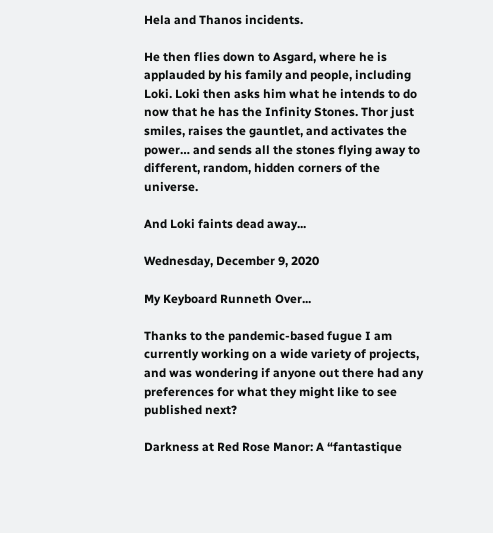Hela and Thanos incidents.

He then flies down to Asgard, where he is applauded by his family and people, including Loki. Loki then asks him what he intends to do now that he has the Infinity Stones. Thor just smiles, raises the gauntlet, and activates the power… and sends all the stones flying away to different, random, hidden corners of the universe.

And Loki faints dead away...

Wednesday, December 9, 2020

My Keyboard Runneth Over...

Thanks to the pandemic-based fugue I am currently working on a wide variety of projects, and was wondering if anyone out there had any preferences for what they might like to see published next?

Darkness at Red Rose Manor: A “fantastique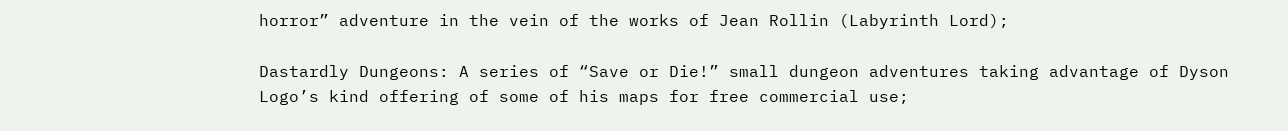horror” adventure in the vein of the works of Jean Rollin (Labyrinth Lord);

Dastardly Dungeons: A series of “Save or Die!” small dungeon adventures taking advantage of Dyson Logo’s kind offering of some of his maps for free commercial use;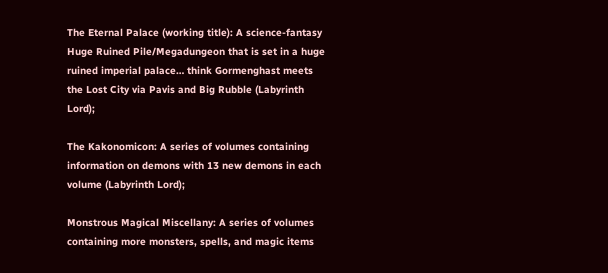The Eternal Palace (working title): A science-fantasy Huge Ruined Pile/Megadungeon that is set in a huge ruined imperial palace… think Gormenghast meets the Lost City via Pavis and Big Rubble (Labyrinth Lord);

The Kakonomicon: A series of volumes containing information on demons with 13 new demons in each volume (Labyrinth Lord);

Monstrous Magical Miscellany: A series of volumes containing more monsters, spells, and magic items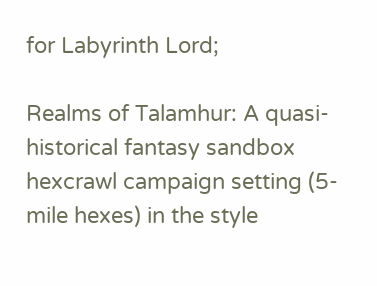for Labyrinth Lord;

Realms of Talamhur: A quasi-historical fantasy sandbox hexcrawl campaign setting (5-mile hexes) in the style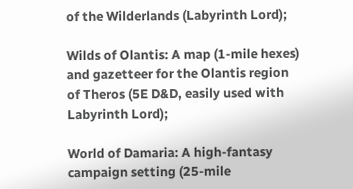of the Wilderlands (Labyrinth Lord);

Wilds of Olantis: A map (1-mile hexes) and gazetteer for the Olantis region of Theros (5E D&D, easily used with Labyrinth Lord);

World of Damaria: A high-fantasy campaign setting (25-mile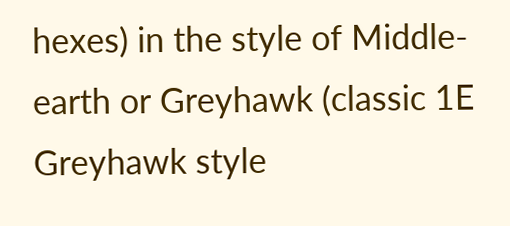hexes) in the style of Middle-earth or Greyhawk (classic 1E Greyhawk style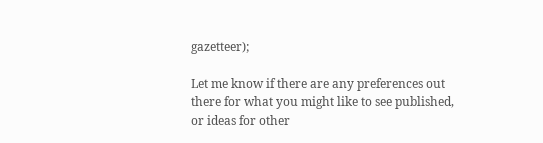gazetteer);

Let me know if there are any preferences out there for what you might like to see published, or ideas for other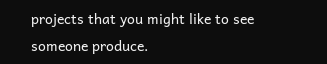projects that you might like to see someone produce.